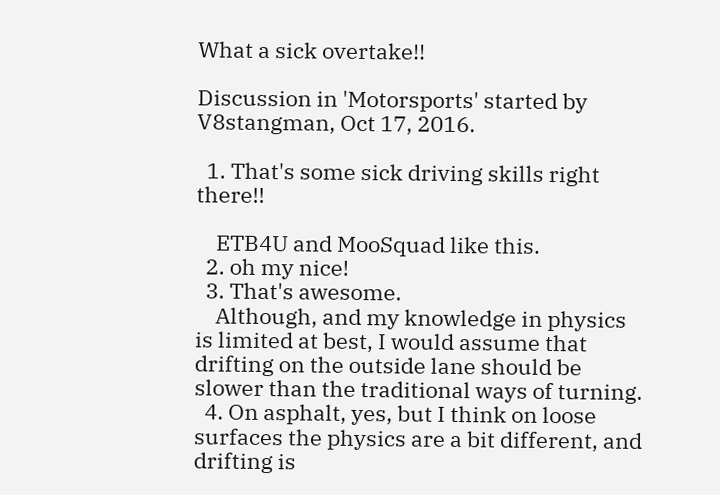What a sick overtake!!

Discussion in 'Motorsports' started by V8stangman, Oct 17, 2016.

  1. That's some sick driving skills right there!!

    ETB4U and MooSquad like this.
  2. oh my nice!
  3. That's awesome.
    Although, and my knowledge in physics is limited at best, I would assume that drifting on the outside lane should be slower than the traditional ways of turning.
  4. On asphalt, yes, but I think on loose surfaces the physics are a bit different, and drifting is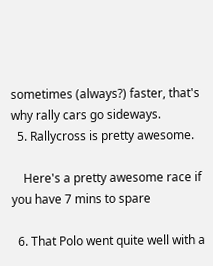sometimes (always?) faster, that's why rally cars go sideways.
  5. Rallycross is pretty awesome.

    Here's a pretty awesome race if you have 7 mins to spare

  6. That Polo went quite well with a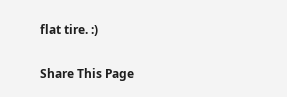flat tire. :)

Share This Page